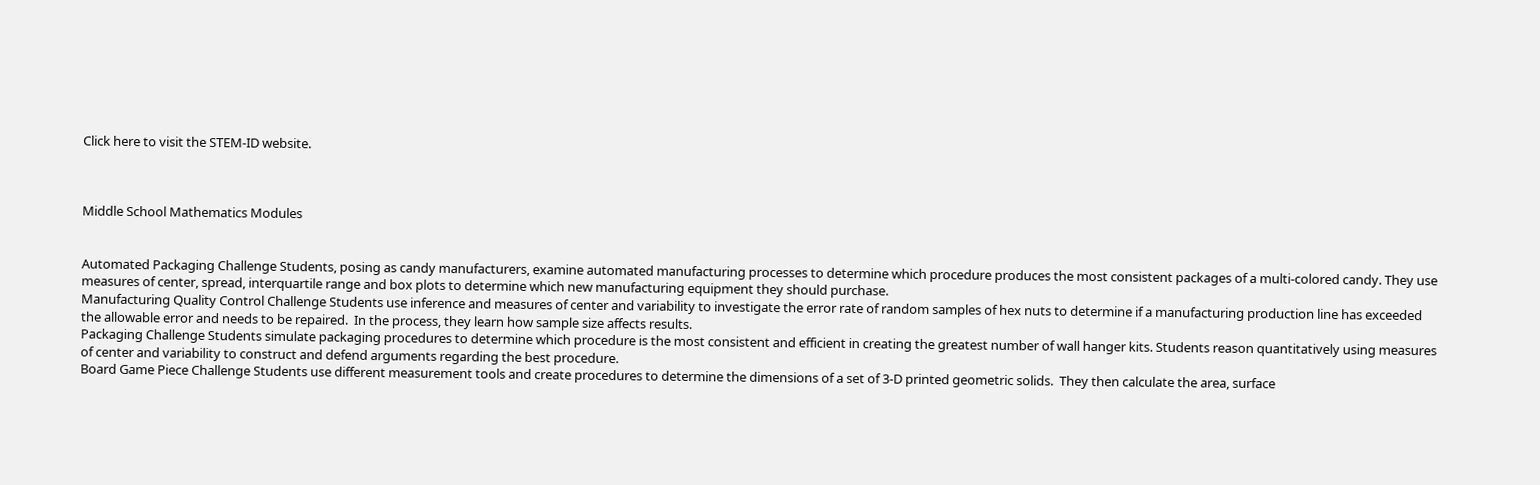Click here to visit the STEM-ID website.



Middle School Mathematics Modules


Automated Packaging Challenge Students, posing as candy manufacturers, examine automated manufacturing processes to determine which procedure produces the most consistent packages of a multi-colored candy. They use measures of center, spread, interquartile range and box plots to determine which new manufacturing equipment they should purchase.
Manufacturing Quality Control Challenge Students use inference and measures of center and variability to investigate the error rate of random samples of hex nuts to determine if a manufacturing production line has exceeded the allowable error and needs to be repaired.  In the process, they learn how sample size affects results.
Packaging Challenge Students simulate packaging procedures to determine which procedure is the most consistent and efficient in creating the greatest number of wall hanger kits. Students reason quantitatively using measures of center and variability to construct and defend arguments regarding the best procedure.
Board Game Piece Challenge Students use different measurement tools and create procedures to determine the dimensions of a set of 3-D printed geometric solids.  They then calculate the area, surface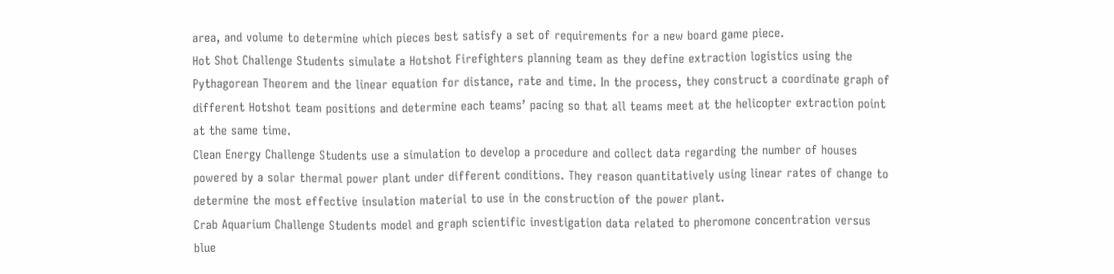area, and volume to determine which pieces best satisfy a set of requirements for a new board game piece.
Hot Shot Challenge Students simulate a Hotshot Firefighters planning team as they define extraction logistics using the Pythagorean Theorem and the linear equation for distance, rate and time. In the process, they construct a coordinate graph of different Hotshot team positions and determine each teams’ pacing so that all teams meet at the helicopter extraction point at the same time.
Clean Energy Challenge Students use a simulation to develop a procedure and collect data regarding the number of houses powered by a solar thermal power plant under different conditions. They reason quantitatively using linear rates of change to determine the most effective insulation material to use in the construction of the power plant.
Crab Aquarium Challenge Students model and graph scientific investigation data related to pheromone concentration versus blue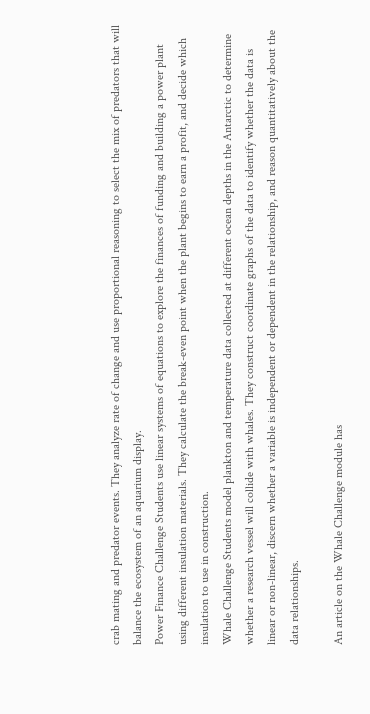crab mating and predator events. They analyze rate of change and use proportional reasoning to select the mix of predators that will balance the ecosystem of an aquarium display.
Power Finance Challenge Students use linear systems of equations to explore the finances of funding and building a power plant using different insulation materials. They calculate the break-even point when the plant begins to earn a profit, and decide which insulation to use in construction.
Whale Challenge Students model plankton and temperature data collected at different ocean depths in the Antarctic to determine whether a research vessel will collide with whales. They construct coordinate graphs of the data to identify whether the data is linear or non-linear, discern whether a variable is independent or dependent in the relationship, and reason quantitatively about the data relationships.

An article on the Whale Challenge module has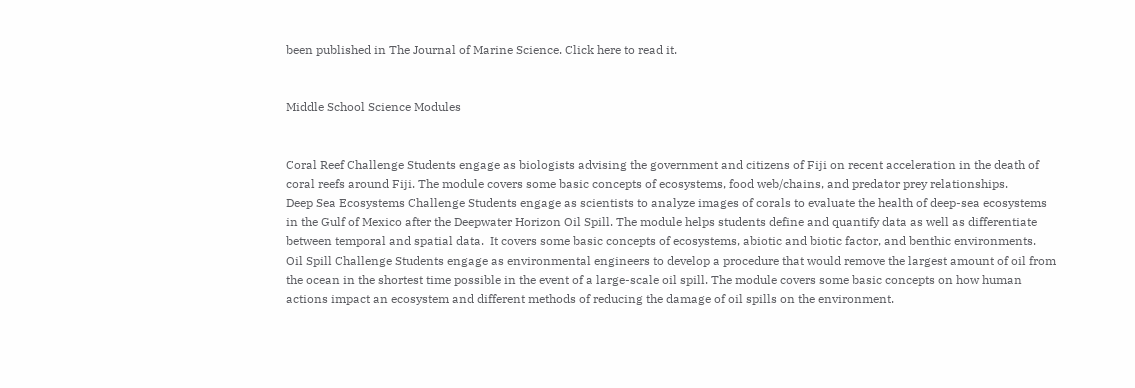been published in The Journal of Marine Science. Click here to read it.


Middle School Science Modules


Coral Reef Challenge Students engage as biologists advising the government and citizens of Fiji on recent acceleration in the death of coral reefs around Fiji. The module covers some basic concepts of ecosystems, food web/chains, and predator prey relationships.
Deep Sea Ecosystems Challenge Students engage as scientists to analyze images of corals to evaluate the health of deep-sea ecosystems in the Gulf of Mexico after the Deepwater Horizon Oil Spill. The module helps students define and quantify data as well as differentiate between temporal and spatial data.  It covers some basic concepts of ecosystems, abiotic and biotic factor, and benthic environments.
Oil Spill Challenge Students engage as environmental engineers to develop a procedure that would remove the largest amount of oil from the ocean in the shortest time possible in the event of a large-scale oil spill. The module covers some basic concepts on how human actions impact an ecosystem and different methods of reducing the damage of oil spills on the environment.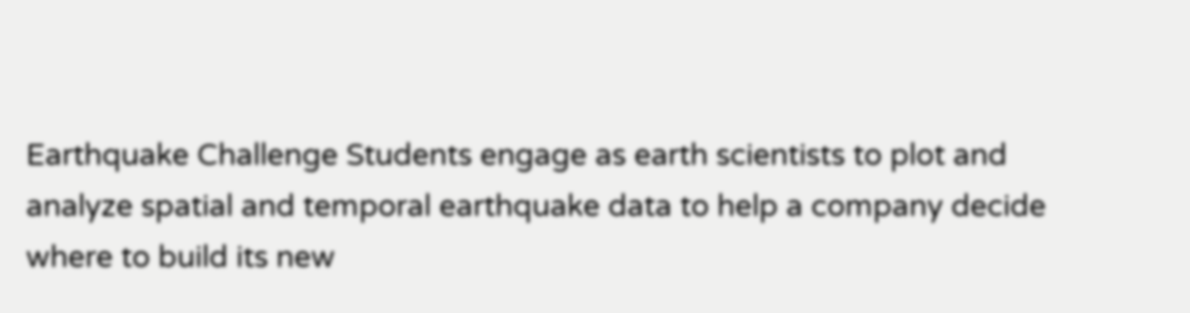Earthquake Challenge Students engage as earth scientists to plot and analyze spatial and temporal earthquake data to help a company decide where to build its new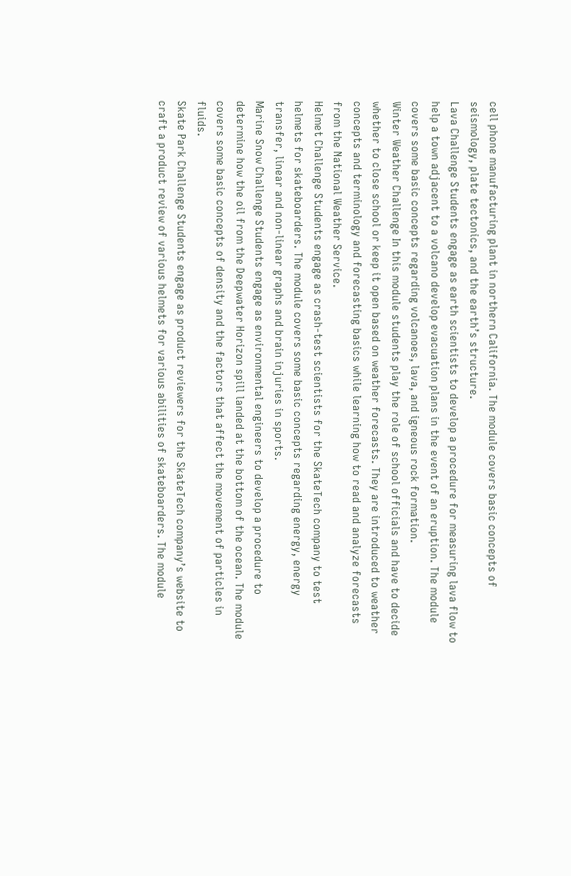cell phone manufacturing plant in northern California. The module covers basic concepts of seismology, plate tectonics, and the earth’s structure.
Lava Challenge Students engage as earth scientists to develop a procedure for measuring lava flow to help a town adjacent to a volcano develop evacuation plans in the event of an eruption. The module covers some basic concepts regarding volcanoes, lava, and igneous rock formation.
Winter Weather Challenge In this module students play the role of school officials and have to decide whether to close school or keep it open based on weather forecasts. They are introduced to weather concepts and terminology and forecasting basics while learning how to read and analyze forecasts from the National Weather Service.
Helmet Challenge Students engage as crash-test scientists for the SkateTech company to test helmets for skateboarders. The module covers some basic concepts regarding energy, energy transfer, linear and non-linear graphs and brain injuries in sports.
Marine Snow Challenge Students engage as environmental engineers to develop a procedure to determine how the oil from the Deepwater Horizon spill landed at the bottom of the ocean. The module covers some basic concepts of density and the factors that affect the movement of particles in fluids.
Skate Park Challenge Students engage as product reviewers for the SkateTech company’s website to craft a product review of various helmets for various abilities of skateboarders. The module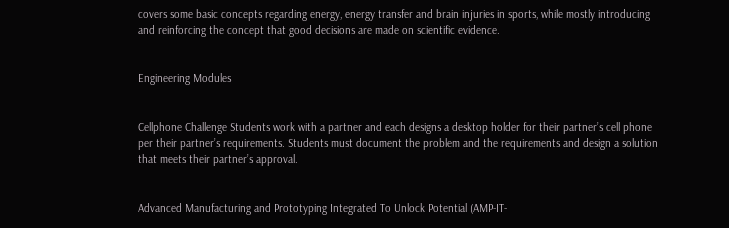covers some basic concepts regarding energy, energy transfer and brain injuries in sports, while mostly introducing and reinforcing the concept that good decisions are made on scientific evidence.


Engineering Modules


Cellphone Challenge Students work with a partner and each designs a desktop holder for their partner’s cell phone per their partner’s requirements. Students must document the problem and the requirements and design a solution that meets their partner’s approval.


Advanced Manufacturing and Prototyping Integrated To Unlock Potential (AMP-IT-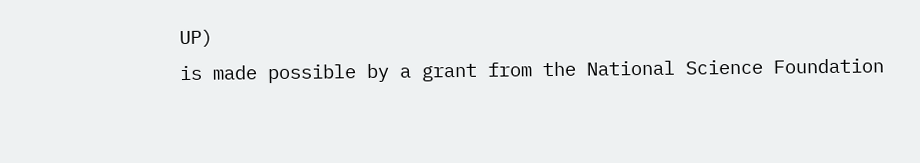UP)
is made possible by a grant from the National Science Foundation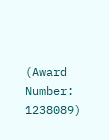(Award Number: 1238089)